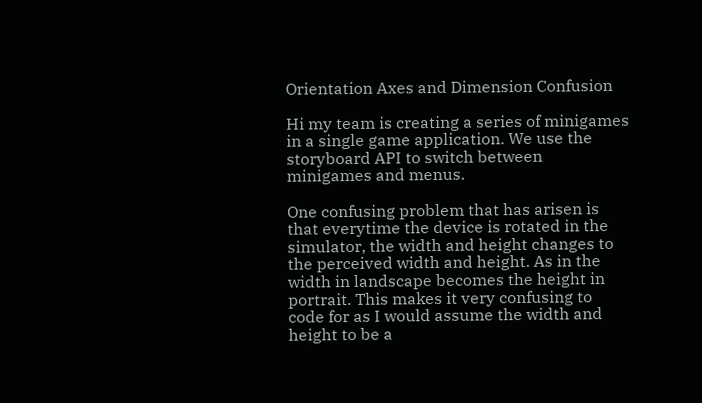Orientation Axes and Dimension Confusion

Hi my team is creating a series of minigames in a single game application. We use the storyboard API to switch between minigames and menus.

One confusing problem that has arisen is that everytime the device is rotated in the simulator, the width and height changes to the perceived width and height. As in the width in landscape becomes the height in portrait. This makes it very confusing to code for as I would assume the width and height to be a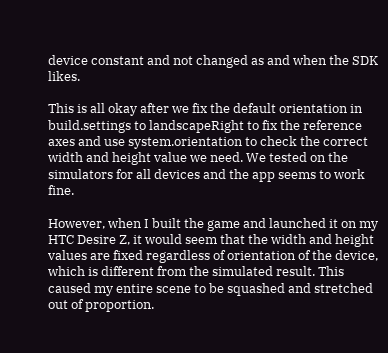device constant and not changed as and when the SDK likes.

This is all okay after we fix the default orientation in build.settings to landscapeRight to fix the reference axes and use system.orientation to check the correct width and height value we need. We tested on the simulators for all devices and the app seems to work fine.

However, when I built the game and launched it on my HTC Desire Z, it would seem that the width and height values are fixed regardless of orientation of the device, which is different from the simulated result. This caused my entire scene to be squashed and stretched out of proportion.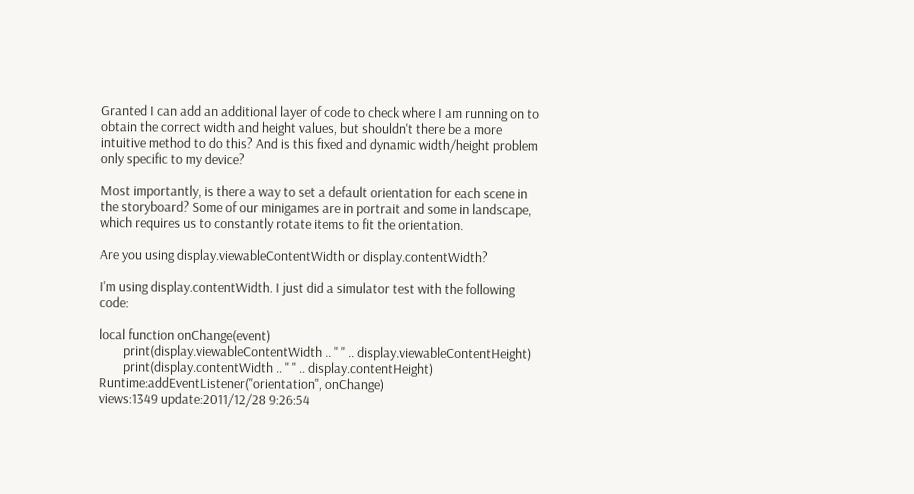Granted I can add an additional layer of code to check where I am running on to obtain the correct width and height values, but shouldn't there be a more intuitive method to do this? And is this fixed and dynamic width/height problem only specific to my device?

Most importantly, is there a way to set a default orientation for each scene in the storyboard? Some of our minigames are in portrait and some in landscape, which requires us to constantly rotate items to fit the orientation.

Are you using display.viewableContentWidth or display.contentWidth?

I'm using display.contentWidth. I just did a simulator test with the following code:

local function onChange(event)
        print(display.viewableContentWidth .. " " .. display.viewableContentHeight)
        print(display.contentWidth .. " " .. display.contentHeight)
Runtime:addEventListener("orientation", onChange)
views:1349 update:2011/12/28 9:26:54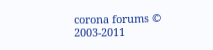corona forums © 2003-2011